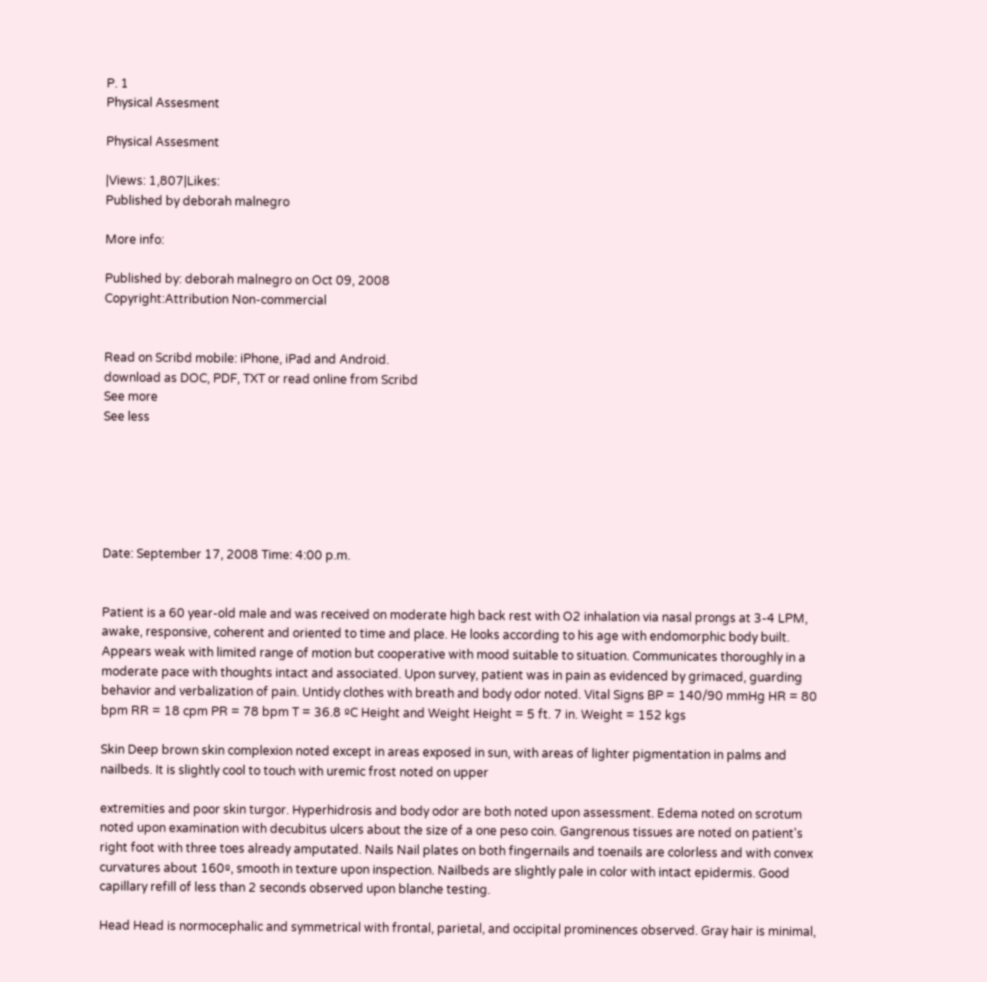P. 1
Physical Assesment

Physical Assesment

|Views: 1,807|Likes:
Published by deborah malnegro

More info:

Published by: deborah malnegro on Oct 09, 2008
Copyright:Attribution Non-commercial


Read on Scribd mobile: iPhone, iPad and Android.
download as DOC, PDF, TXT or read online from Scribd
See more
See less






Date: September 17, 2008 Time: 4:00 p.m.


Patient is a 60 year-old male and was received on moderate high back rest with O2 inhalation via nasal prongs at 3-4 LPM, awake, responsive, coherent and oriented to time and place. He looks according to his age with endomorphic body built. Appears weak with limited range of motion but cooperative with mood suitable to situation. Communicates thoroughly in a moderate pace with thoughts intact and associated. Upon survey, patient was in pain as evidenced by grimaced, guarding behavior and verbalization of pain. Untidy clothes with breath and body odor noted. Vital Signs BP = 140/90 mmHg HR = 80 bpm RR = 18 cpm PR = 78 bpm T = 36.8 ºC Height and Weight Height = 5 ft. 7 in. Weight = 152 kgs

Skin Deep brown skin complexion noted except in areas exposed in sun, with areas of lighter pigmentation in palms and nailbeds. It is slightly cool to touch with uremic frost noted on upper

extremities and poor skin turgor. Hyperhidrosis and body odor are both noted upon assessment. Edema noted on scrotum noted upon examination with decubitus ulcers about the size of a one peso coin. Gangrenous tissues are noted on patient's right foot with three toes already amputated. Nails Nail plates on both fingernails and toenails are colorless and with convex curvatures about 160º, smooth in texture upon inspection. Nailbeds are slightly pale in color with intact epidermis. Good capillary refill of less than 2 seconds observed upon blanche testing.

Head Head is normocephalic and symmetrical with frontal, parietal, and occipital prominences observed. Gray hair is minimal,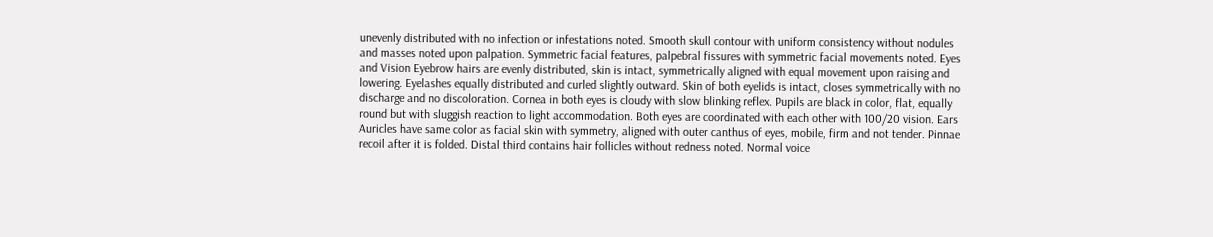unevenly distributed with no infection or infestations noted. Smooth skull contour with uniform consistency without nodules and masses noted upon palpation. Symmetric facial features, palpebral fissures with symmetric facial movements noted. Eyes and Vision Eyebrow hairs are evenly distributed, skin is intact, symmetrically aligned with equal movement upon raising and lowering. Eyelashes equally distributed and curled slightly outward. Skin of both eyelids is intact, closes symmetrically with no discharge and no discoloration. Cornea in both eyes is cloudy with slow blinking reflex. Pupils are black in color, flat, equally round but with sluggish reaction to light accommodation. Both eyes are coordinated with each other with 100/20 vision. Ears Auricles have same color as facial skin with symmetry, aligned with outer canthus of eyes, mobile, firm and not tender. Pinnae recoil after it is folded. Distal third contains hair follicles without redness noted. Normal voice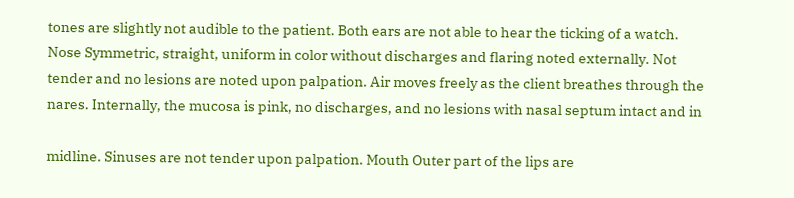tones are slightly not audible to the patient. Both ears are not able to hear the ticking of a watch. Nose Symmetric, straight, uniform in color without discharges and flaring noted externally. Not tender and no lesions are noted upon palpation. Air moves freely as the client breathes through the nares. Internally, the mucosa is pink, no discharges, and no lesions with nasal septum intact and in

midline. Sinuses are not tender upon palpation. Mouth Outer part of the lips are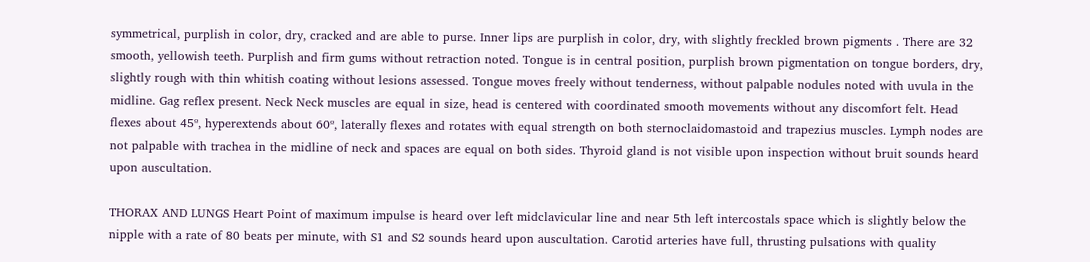symmetrical, purplish in color, dry, cracked and are able to purse. Inner lips are purplish in color, dry, with slightly freckled brown pigments . There are 32 smooth, yellowish teeth. Purplish and firm gums without retraction noted. Tongue is in central position, purplish brown pigmentation on tongue borders, dry, slightly rough with thin whitish coating without lesions assessed. Tongue moves freely without tenderness, without palpable nodules noted with uvula in the midline. Gag reflex present. Neck Neck muscles are equal in size, head is centered with coordinated smooth movements without any discomfort felt. Head flexes about 45º, hyperextends about 60º, laterally flexes and rotates with equal strength on both sternoclaidomastoid and trapezius muscles. Lymph nodes are not palpable with trachea in the midline of neck and spaces are equal on both sides. Thyroid gland is not visible upon inspection without bruit sounds heard upon auscultation.

THORAX AND LUNGS Heart Point of maximum impulse is heard over left midclavicular line and near 5th left intercostals space which is slightly below the nipple with a rate of 80 beats per minute, with S1 and S2 sounds heard upon auscultation. Carotid arteries have full, thrusting pulsations with quality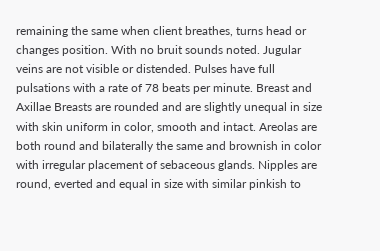remaining the same when client breathes, turns head or changes position. With no bruit sounds noted. Jugular veins are not visible or distended. Pulses have full pulsations with a rate of 78 beats per minute. Breast and Axillae Breasts are rounded and are slightly unequal in size with skin uniform in color, smooth and intact. Areolas are both round and bilaterally the same and brownish in color with irregular placement of sebaceous glands. Nipples are round, everted and equal in size with similar pinkish to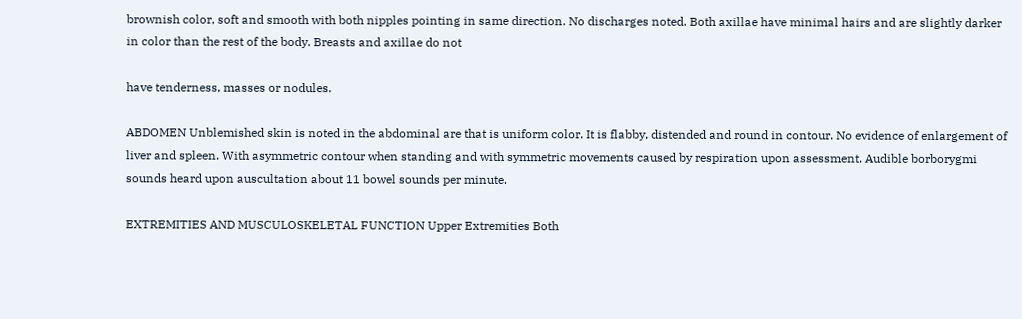brownish color, soft and smooth with both nipples pointing in same direction. No discharges noted. Both axillae have minimal hairs and are slightly darker in color than the rest of the body. Breasts and axillae do not

have tenderness, masses or nodules.

ABDOMEN Unblemished skin is noted in the abdominal are that is uniform color. It is flabby, distended and round in contour. No evidence of enlargement of liver and spleen. With asymmetric contour when standing and with symmetric movements caused by respiration upon assessment. Audible borborygmi sounds heard upon auscultation about 11 bowel sounds per minute.

EXTREMITIES AND MUSCULOSKELETAL FUNCTION Upper Extremities Both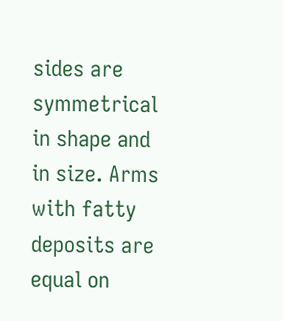sides are symmetrical in shape and in size. Arms with fatty deposits are equal on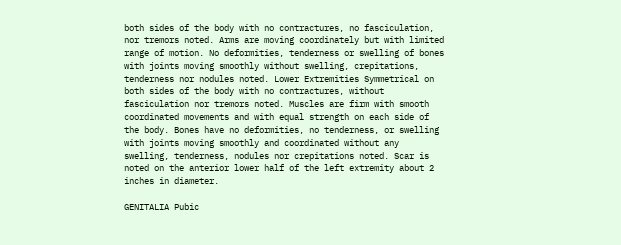both sides of the body with no contractures, no fasciculation, nor tremors noted. Arms are moving coordinately but with limited range of motion. No deformities, tenderness or swelling of bones with joints moving smoothly without swelling, crepitations, tenderness nor nodules noted. Lower Extremities Symmetrical on both sides of the body with no contractures, without fasciculation nor tremors noted. Muscles are firm with smooth coordinated movements and with equal strength on each side of the body. Bones have no deformities, no tenderness, or swelling with joints moving smoothly and coordinated without any swelling, tenderness, nodules nor crepitations noted. Scar is noted on the anterior lower half of the left extremity about 2 inches in diameter.

GENITALIA Pubic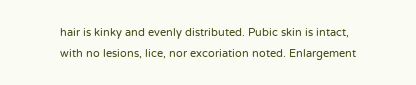hair is kinky and evenly distributed. Pubic skin is intact, with no lesions, lice, nor excoriation noted. Enlargement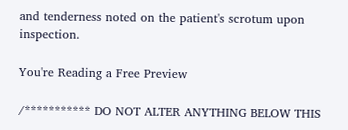and tenderness noted on the patient's scrotum upon inspection.

You're Reading a Free Preview

/*********** DO NOT ALTER ANYTHING BELOW THIS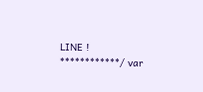LINE ! ************/ var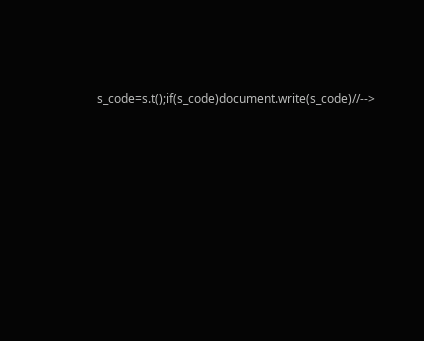s_code=s.t();if(s_code)document.write(s_code)//-->